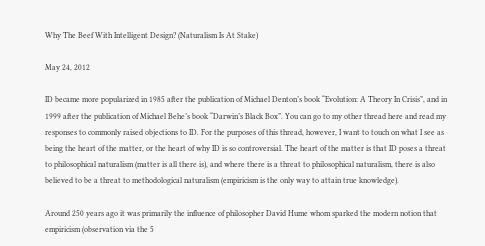Why The Beef With Intelligent Design? (Naturalism Is At Stake)

May 24, 2012

ID became more popularized in 1985 after the publication of Michael Denton’s book “Evolution: A Theory In Crisis”, and in 1999 after the publication of Michael Behe’s book “Darwin’s Black Box”. You can go to my other thread here and read my responses to commonly raised objections to ID. For the purposes of this thread, however, I want to touch on what I see as being the heart of the matter, or the heart of why ID is so controversial. The heart of the matter is that ID poses a threat to philosophical naturalism (matter is all there is), and where there is a threat to philosophical naturalism, there is also believed to be a threat to methodological naturalism (empiricism is the only way to attain true knowledge).

Around 250 years ago it was primarily the influence of philosopher David Hume whom sparked the modern notion that empiricism (observation via the 5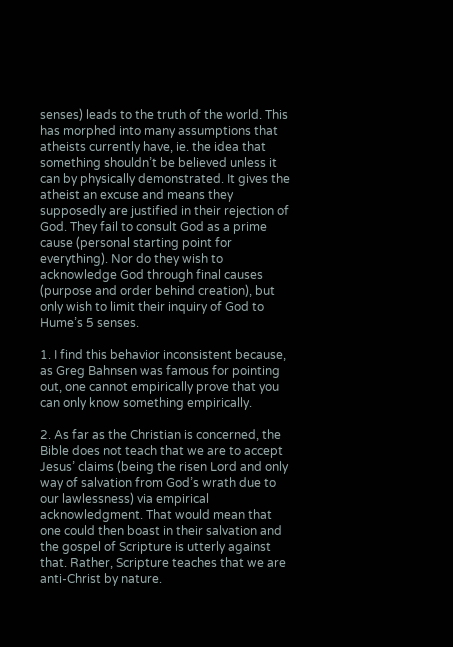senses) leads to the truth of the world. This has morphed into many assumptions that atheists currently have, ie. the idea that something shouldn’t be believed unless it can by physically demonstrated. It gives the atheist an excuse and means they supposedly are justified in their rejection of God. They fail to consult God as a prime cause (personal starting point for everything). Nor do they wish to acknowledge God through final causes (purpose and order behind creation), but only wish to limit their inquiry of God to Hume’s 5 senses.

1. I find this behavior inconsistent because, as Greg Bahnsen was famous for pointing out, one cannot empirically prove that you can only know something empirically.

2. As far as the Christian is concerned, the Bible does not teach that we are to accept Jesus’ claims (being the risen Lord and only way of salvation from God’s wrath due to our lawlessness) via empirical acknowledgment. That would mean that one could then boast in their salvation and the gospel of Scripture is utterly against that. Rather, Scripture teaches that we are anti-Christ by nature.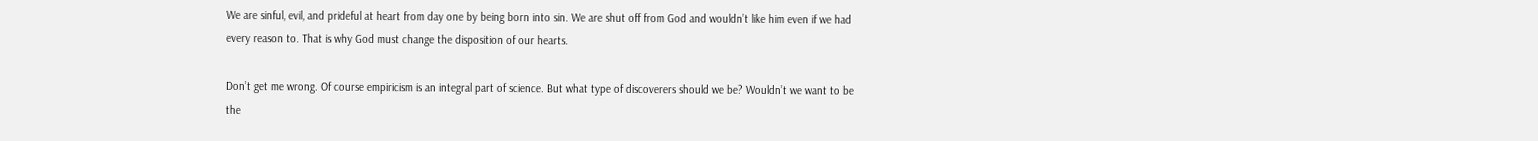We are sinful, evil, and prideful at heart from day one by being born into sin. We are shut off from God and wouldn’t like him even if we had every reason to. That is why God must change the disposition of our hearts.

Don’t get me wrong. Of course empiricism is an integral part of science. But what type of discoverers should we be? Wouldn’t we want to be the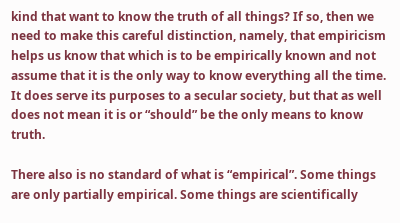kind that want to know the truth of all things? If so, then we need to make this careful distinction, namely, that empiricism helps us know that which is to be empirically known and not assume that it is the only way to know everything all the time. It does serve its purposes to a secular society, but that as well does not mean it is or “should” be the only means to know truth.

There also is no standard of what is “empirical”. Some things are only partially empirical. Some things are scientifically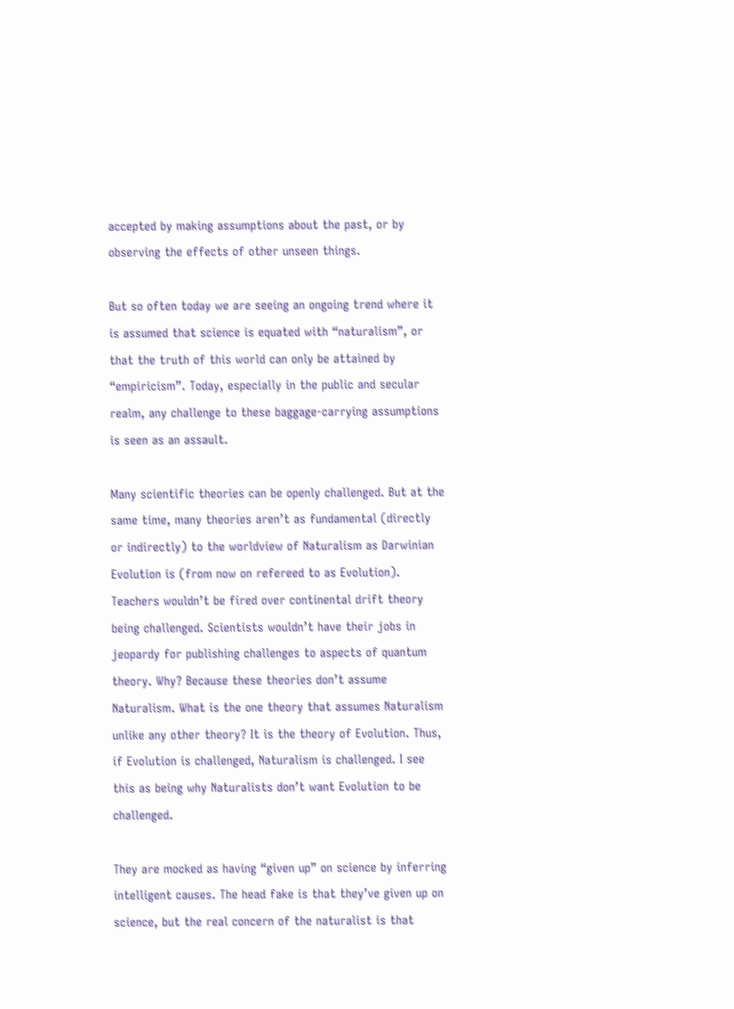accepted by making assumptions about the past, or by observing the effects of other unseen things.

But so often today we are seeing an ongoing trend where it is assumed that science is equated with “naturalism”, or that the truth of this world can only be attained by “empiricism”. Today, especially in the public and secular realm, any challenge to these baggage-carrying assumptions is seen as an assault.

Many scientific theories can be openly challenged. But at the same time, many theories aren’t as fundamental (directly or indirectly) to the worldview of Naturalism as Darwinian Evolution is (from now on refereed to as Evolution). Teachers wouldn’t be fired over continental drift theory being challenged. Scientists wouldn’t have their jobs in jeopardy for publishing challenges to aspects of quantum theory. Why? Because these theories don’t assume Naturalism. What is the one theory that assumes Naturalism unlike any other theory? It is the theory of Evolution. Thus, if Evolution is challenged, Naturalism is challenged. I see this as being why Naturalists don’t want Evolution to be challenged.

They are mocked as having “given up” on science by inferring intelligent causes. The head fake is that they’ve given up on science, but the real concern of the naturalist is that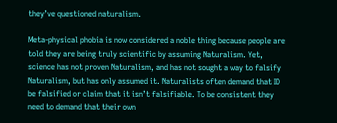they’ve questioned naturalism.

Meta-physical phobia is now considered a noble thing because people are told they are being truly scientific by assuming Naturalism. Yet, science has not proven Naturalism, and has not sought a way to falsify Naturalism, but has only assumed it. Naturalists often demand that ID be falsified or claim that it isn’t falsifiable. To be consistent they need to demand that their own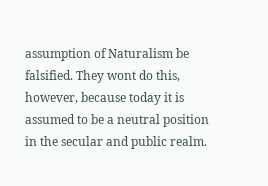assumption of Naturalism be falsified. They wont do this, however, because today it is assumed to be a neutral position in the secular and public realm.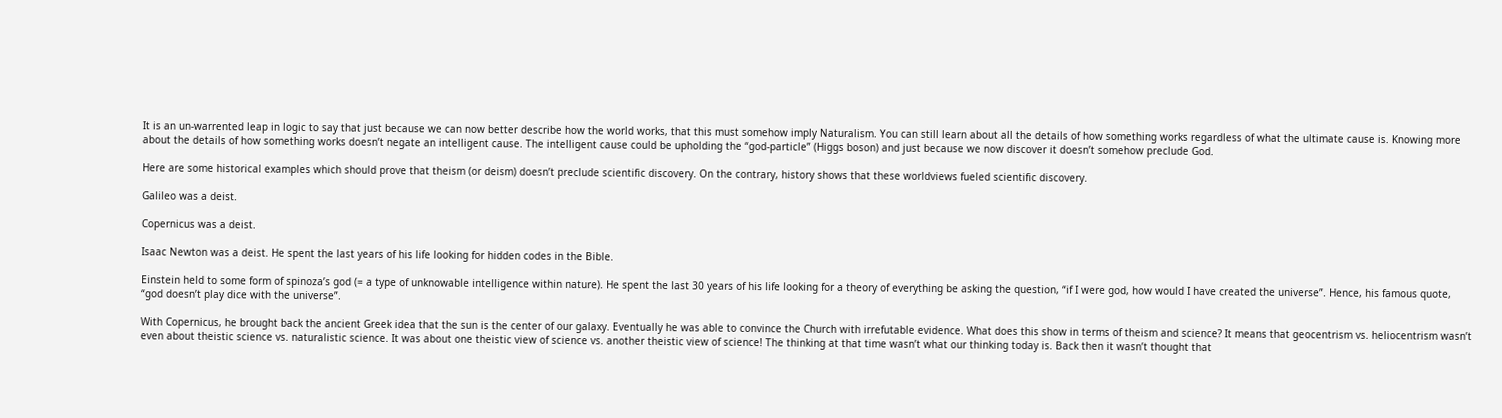It is an un-warrented leap in logic to say that just because we can now better describe how the world works, that this must somehow imply Naturalism. You can still learn about all the details of how something works regardless of what the ultimate cause is. Knowing more about the details of how something works doesn’t negate an intelligent cause. The intelligent cause could be upholding the “god-particle” (Higgs boson) and just because we now discover it doesn’t somehow preclude God.

Here are some historical examples which should prove that theism (or deism) doesn’t preclude scientific discovery. On the contrary, history shows that these worldviews fueled scientific discovery.

Galileo was a deist.

Copernicus was a deist.

Isaac Newton was a deist. He spent the last years of his life looking for hidden codes in the Bible.

Einstein held to some form of spinoza’s god (= a type of unknowable intelligence within nature). He spent the last 30 years of his life looking for a theory of everything be asking the question, “if I were god, how would I have created the universe”. Hence, his famous quote, “god doesn’t play dice with the universe”.

With Copernicus, he brought back the ancient Greek idea that the sun is the center of our galaxy. Eventually he was able to convince the Church with irrefutable evidence. What does this show in terms of theism and science? It means that geocentrism vs. heliocentrism wasn’t even about theistic science vs. naturalistic science. It was about one theistic view of science vs. another theistic view of science! The thinking at that time wasn’t what our thinking today is. Back then it wasn’t thought that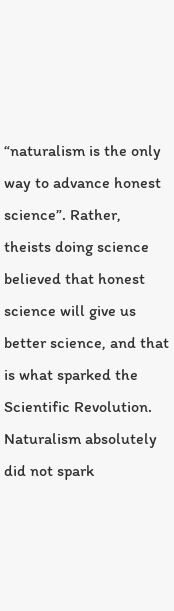“naturalism is the only way to advance honest science”. Rather, theists doing science believed that honest science will give us better science, and that is what sparked the Scientific Revolution. Naturalism absolutely did not spark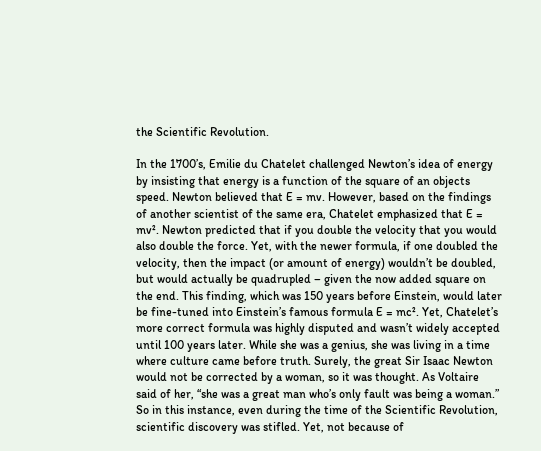the Scientific Revolution.

In the 1700’s, Emilie du Chatelet challenged Newton’s idea of energy by insisting that energy is a function of the square of an objects speed. Newton believed that E = mv. However, based on the findings of another scientist of the same era, Chatelet emphasized that E = mv². Newton predicted that if you double the velocity that you would also double the force. Yet, with the newer formula, if one doubled the velocity, then the impact (or amount of energy) wouldn’t be doubled, but would actually be quadrupled – given the now added square on the end. This finding, which was 150 years before Einstein, would later be fine-tuned into Einstein’s famous formula E = mc². Yet, Chatelet’s more correct formula was highly disputed and wasn’t widely accepted until 100 years later. While she was a genius, she was living in a time where culture came before truth. Surely, the great Sir Isaac Newton would not be corrected by a woman, so it was thought. As Voltaire said of her, “she was a great man who’s only fault was being a woman.” So in this instance, even during the time of the Scientific Revolution, scientific discovery was stifled. Yet, not because of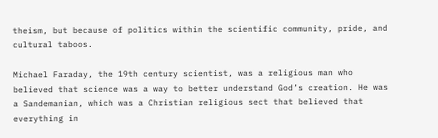theism, but because of politics within the scientific community, pride, and cultural taboos.

Michael Faraday, the 19th century scientist, was a religious man who believed that science was a way to better understand God’s creation. He was a Sandemanian, which was a Christian religious sect that believed that everything in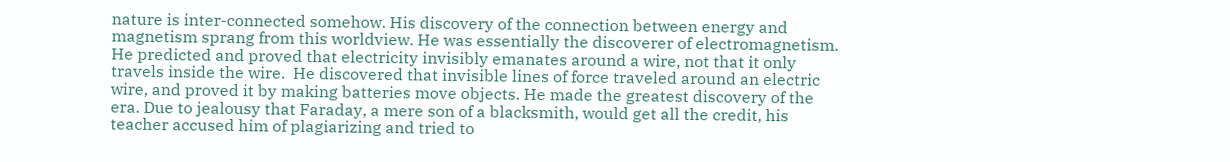nature is inter-connected somehow. His discovery of the connection between energy and magnetism sprang from this worldview. He was essentially the discoverer of electromagnetism. He predicted and proved that electricity invisibly emanates around a wire, not that it only travels inside the wire.  He discovered that invisible lines of force traveled around an electric wire, and proved it by making batteries move objects. He made the greatest discovery of the era. Due to jealousy that Faraday, a mere son of a blacksmith, would get all the credit, his teacher accused him of plagiarizing and tried to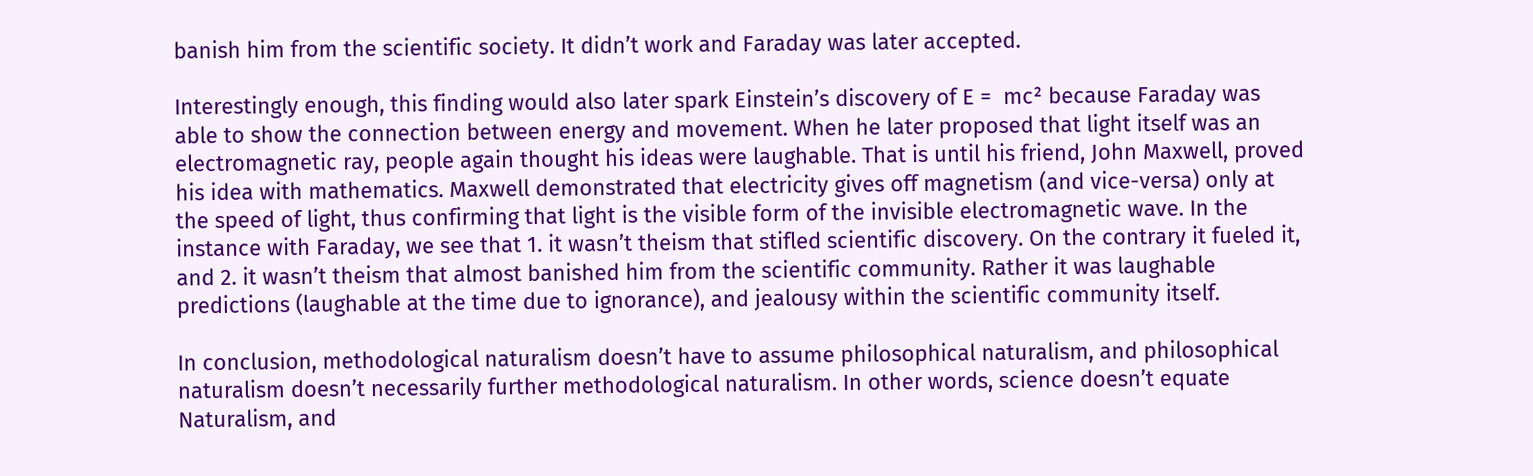banish him from the scientific society. It didn’t work and Faraday was later accepted.

Interestingly enough, this finding would also later spark Einstein’s discovery of E =  mc² because Faraday was able to show the connection between energy and movement. When he later proposed that light itself was an electromagnetic ray, people again thought his ideas were laughable. That is until his friend, John Maxwell, proved his idea with mathematics. Maxwell demonstrated that electricity gives off magnetism (and vice-versa) only at the speed of light, thus confirming that light is the visible form of the invisible electromagnetic wave. In the instance with Faraday, we see that 1. it wasn’t theism that stifled scientific discovery. On the contrary it fueled it, and 2. it wasn’t theism that almost banished him from the scientific community. Rather it was laughable predictions (laughable at the time due to ignorance), and jealousy within the scientific community itself.

In conclusion, methodological naturalism doesn’t have to assume philosophical naturalism, and philosophical naturalism doesn’t necessarily further methodological naturalism. In other words, science doesn’t equate Naturalism, and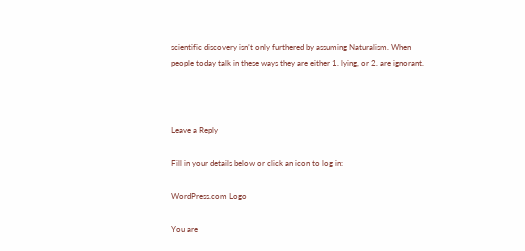scientific discovery isn’t only furthered by assuming Naturalism. When people today talk in these ways they are either 1. lying, or 2. are ignorant.



Leave a Reply

Fill in your details below or click an icon to log in:

WordPress.com Logo

You are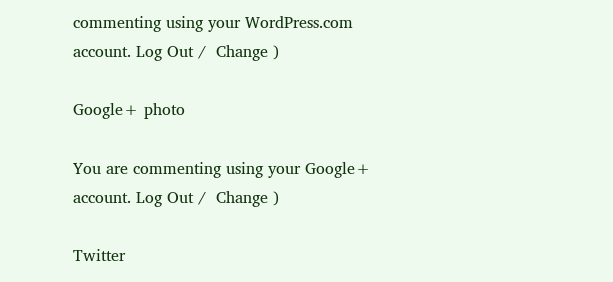commenting using your WordPress.com account. Log Out /  Change )

Google+ photo

You are commenting using your Google+ account. Log Out /  Change )

Twitter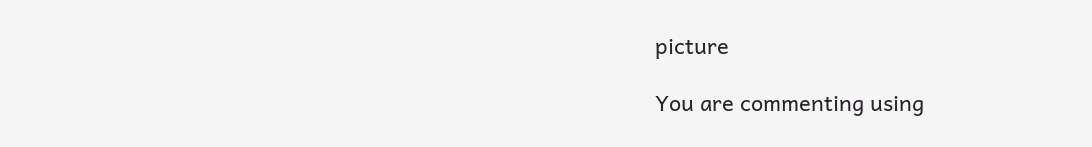picture

You are commenting using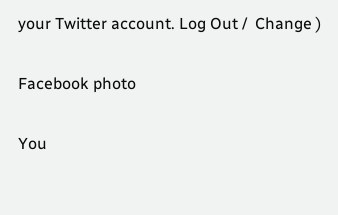your Twitter account. Log Out /  Change )

Facebook photo

You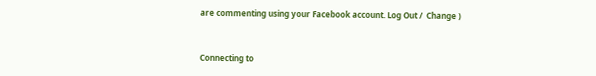are commenting using your Facebook account. Log Out /  Change )


Connecting to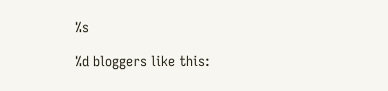%s

%d bloggers like this: